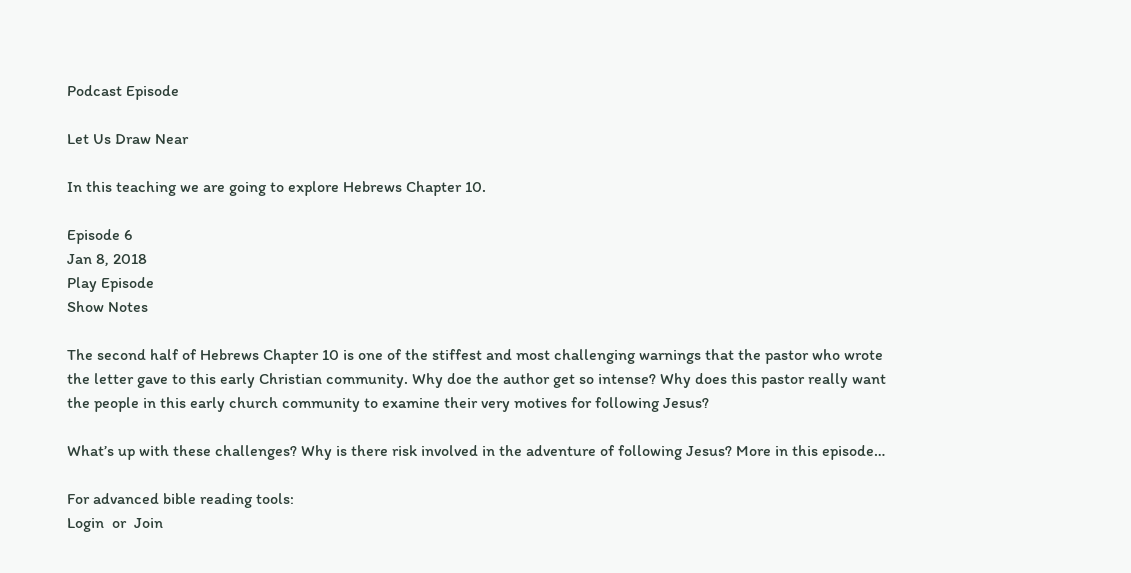Podcast Episode

Let Us Draw Near

In this teaching we are going to explore Hebrews Chapter 10.

Episode 6
Jan 8, 2018
Play Episode
Show Notes

The second half of Hebrews Chapter 10 is one of the stiffest and most challenging warnings that the pastor who wrote the letter gave to this early Christian community. Why doe the author get so intense? Why does this pastor really want the people in this early church community to examine their very motives for following Jesus?

What’s up with these challenges? Why is there risk involved in the adventure of following Jesus? More in this episode…

For advanced bible reading tools:
Login  or  Join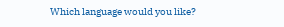Which language would you like?